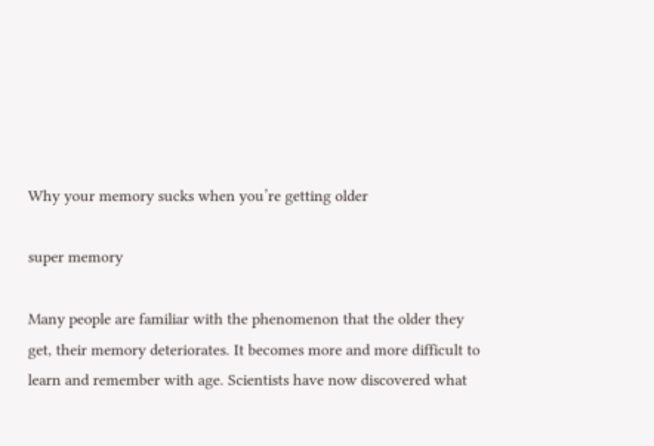Why your memory sucks when you’re getting older

super memory

Many people are familiar with the phenomenon that the older they get, their memory deteriorates. It becomes more and more difficult to learn and remember with age. Scientists have now discovered what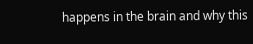happens in the brain and why this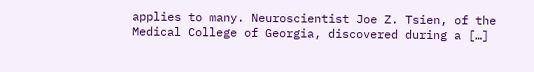applies to many. Neuroscientist Joe Z. Tsien, of the Medical College of Georgia, discovered during a […]